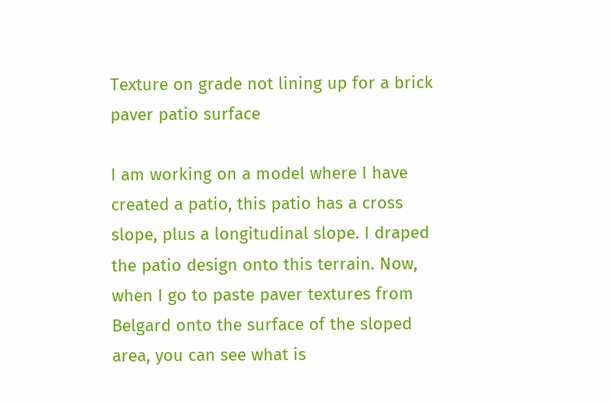Texture on grade not lining up for a brick paver patio surface

I am working on a model where I have created a patio, this patio has a cross slope, plus a longitudinal slope. I draped the patio design onto this terrain. Now, when I go to paste paver textures from Belgard onto the surface of the sloped area, you can see what is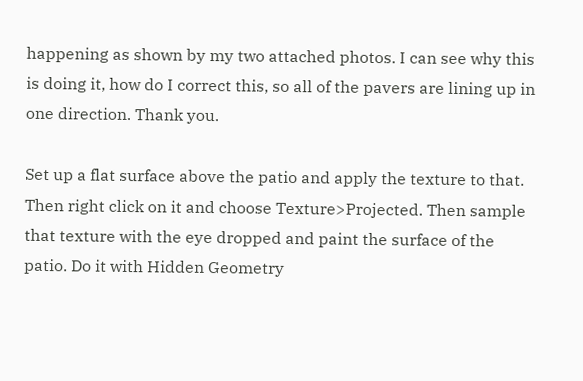happening as shown by my two attached photos. I can see why this is doing it, how do I correct this, so all of the pavers are lining up in one direction. Thank you.

Set up a flat surface above the patio and apply the texture to that. Then right click on it and choose Texture>Projected. Then sample that texture with the eye dropped and paint the surface of the patio. Do it with Hidden Geometry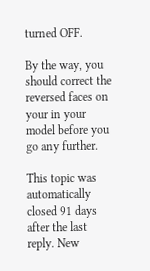turned OFF.

By the way, you should correct the reversed faces on your in your model before you go any further.

This topic was automatically closed 91 days after the last reply. New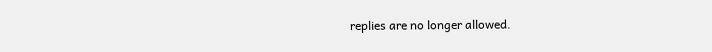replies are no longer allowed.